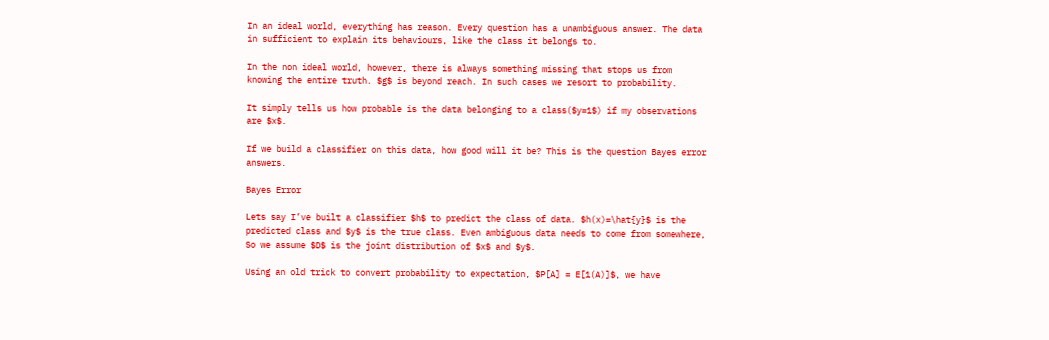In an ideal world, everything has reason. Every question has a unambiguous answer. The data in sufficient to explain its behaviours, like the class it belongs to.

In the non ideal world, however, there is always something missing that stops us from knowing the entire truth. $g$ is beyond reach. In such cases we resort to probability.

It simply tells us how probable is the data belonging to a class($y=1$) if my observations are $x$.

If we build a classifier on this data, how good will it be? This is the question Bayes error answers.

Bayes Error

Lets say I’ve built a classifier $h$ to predict the class of data. $h(x)=\hat{y}$ is the predicted class and $y$ is the true class. Even ambiguous data needs to come from somewhere, So we assume $D$ is the joint distribution of $x$ and $y$.

Using an old trick to convert probability to expectation, $P[A] = E[1(A)]$, we have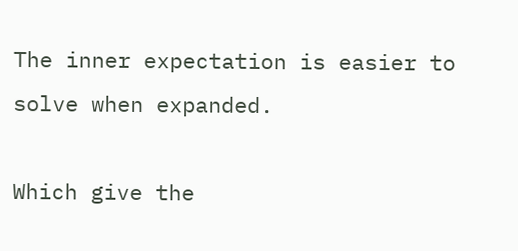The inner expectation is easier to solve when expanded.

Which give the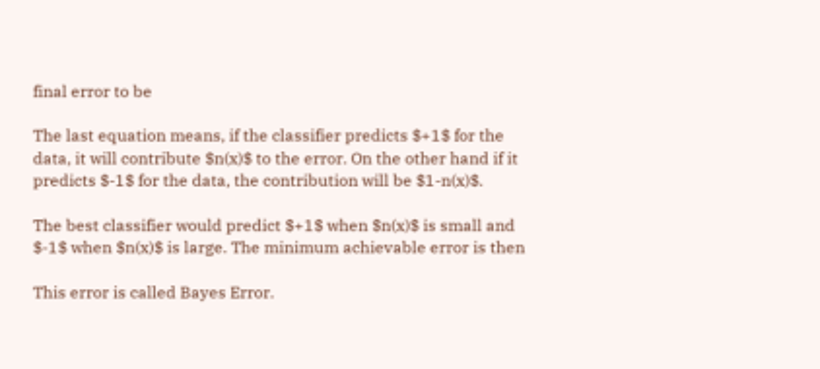final error to be

The last equation means, if the classifier predicts $+1$ for the data, it will contribute $n(x)$ to the error. On the other hand if it predicts $-1$ for the data, the contribution will be $1-n(x)$.

The best classifier would predict $+1$ when $n(x)$ is small and $-1$ when $n(x)$ is large. The minimum achievable error is then

This error is called Bayes Error.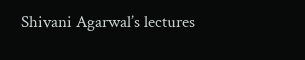Shivani Agarwal’s lectures